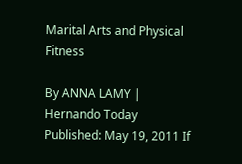Marital Arts and Physical Fitness

By ANNA LAMY | Hernando Today Published: May 19, 2011 If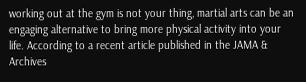working out at the gym is not your thing, martial arts can be an engaging alternative to bring more physical activity into your life. According to a recent article published in the JAMA & Archives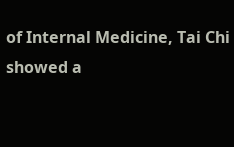of Internal Medicine, Tai Chi showed a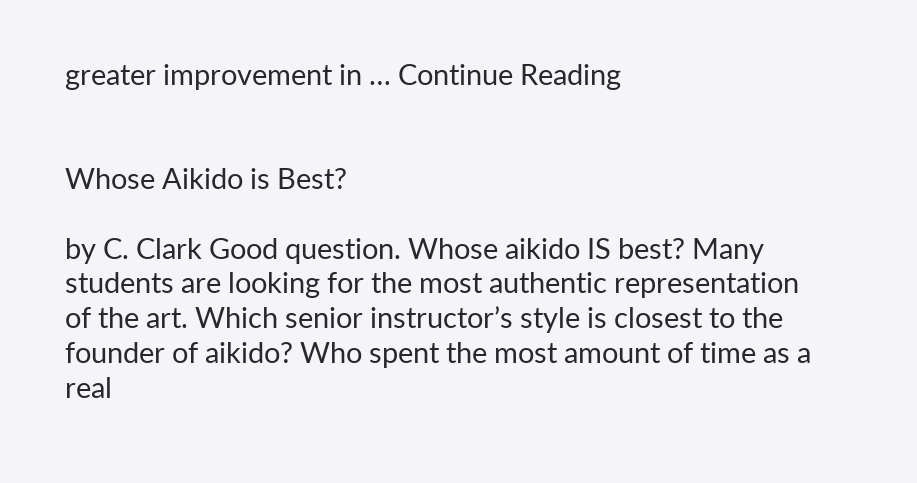greater improvement in … Continue Reading


Whose Aikido is Best?

by C. Clark Good question. Whose aikido IS best? Many students are looking for the most authentic representation of the art. Which senior instructor’s style is closest to the founder of aikido? Who spent the most amount of time as a real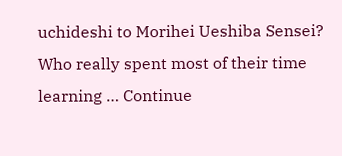uchideshi to Morihei Ueshiba Sensei? Who really spent most of their time learning … Continue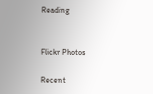Reading


Flickr Photos

Recent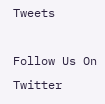Tweets

Follow Us On Twitter